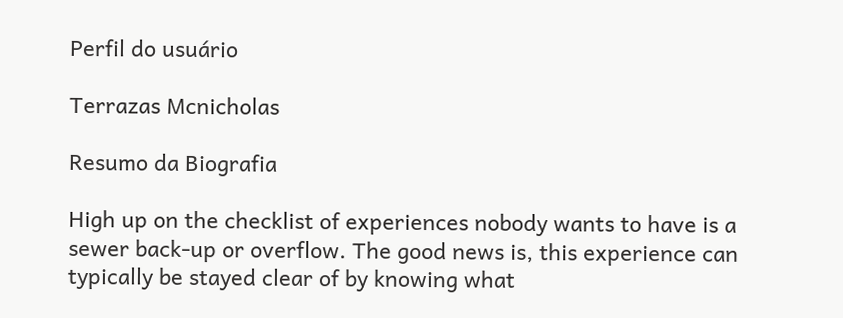Perfil do usuário

Terrazas Mcnicholas

Resumo da Biografia

High up on the checklist of experiences nobody wants to have is a sewer back-up or overflow. The good news is, this experience can typically be stayed clear of by knowing what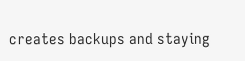creates backups and staying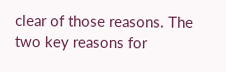clear of those reasons. The two key reasons for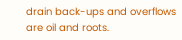drain back-ups and overflows are oil and roots.